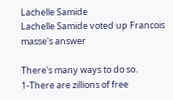Lachelle Samide
Lachelle Samide voted up Francois masse's answer

There's many ways to do so.
1-There are zillions of free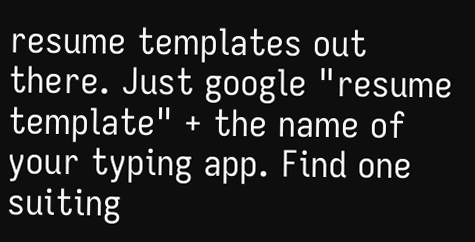resume templates out there. Just google "resume template" + the name of your typing app. Find one suiting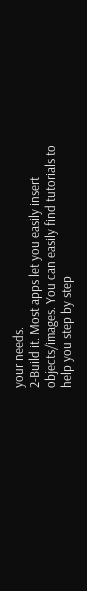your needs.
2-Build it. Most apps let you easily insert objects/images. You can easily find tutorials to help you step by step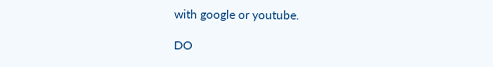with google or youtube.

DO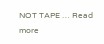NOT TAPE … Read more